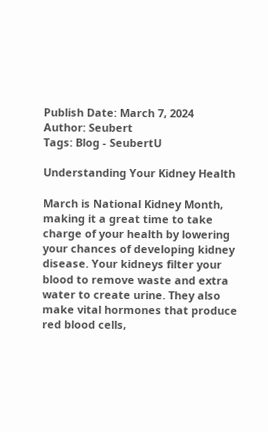Publish Date: March 7, 2024
Author: Seubert
Tags: Blog - SeubertU

Understanding Your Kidney Health

March is National Kidney Month, making it a great time to take charge of your health by lowering your chances of developing kidney disease. Your kidneys filter your blood to remove waste and extra water to create urine. They also make vital hormones that produce red blood cells,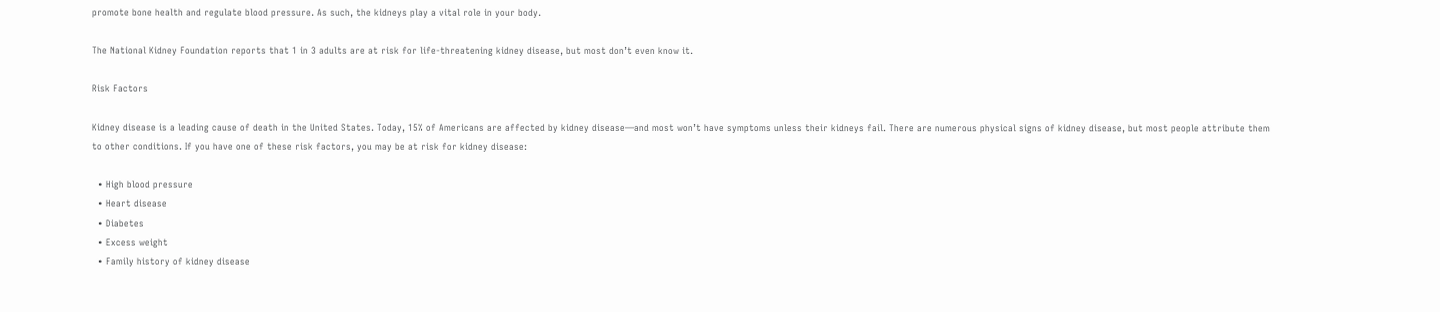promote bone health and regulate blood pressure. As such, the kidneys play a vital role in your body.

The National Kidney Foundation reports that 1 in 3 adults are at risk for life-threatening kidney disease, but most don’t even know it.

Risk Factors

Kidney disease is a leading cause of death in the United States. Today, 15% of Americans are affected by kidney disease—and most won’t have symptoms unless their kidneys fail. There are numerous physical signs of kidney disease, but most people attribute them to other conditions. If you have one of these risk factors, you may be at risk for kidney disease:

  • High blood pressure
  • Heart disease
  • Diabetes
  • Excess weight
  • Family history of kidney disease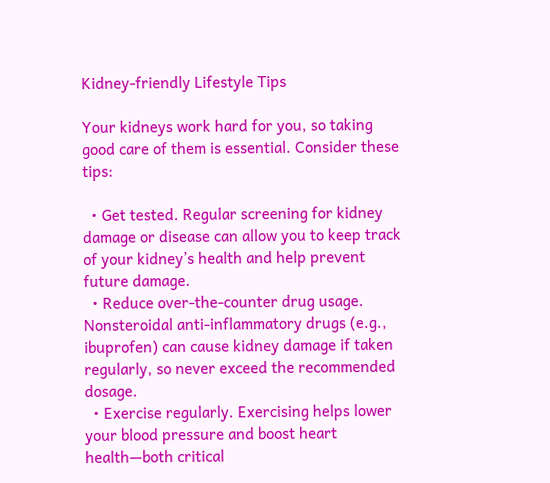Kidney-friendly Lifestyle Tips

Your kidneys work hard for you, so taking good care of them is essential. Consider these tips:

  • Get tested. Regular screening for kidney damage or disease can allow you to keep track of your kidney’s health and help prevent future damage.
  • Reduce over-the-counter drug usage. Nonsteroidal anti-inflammatory drugs (e.g., ibuprofen) can cause kidney damage if taken regularly, so never exceed the recommended dosage.
  • Exercise regularly. Exercising helps lower your blood pressure and boost heart health—both critical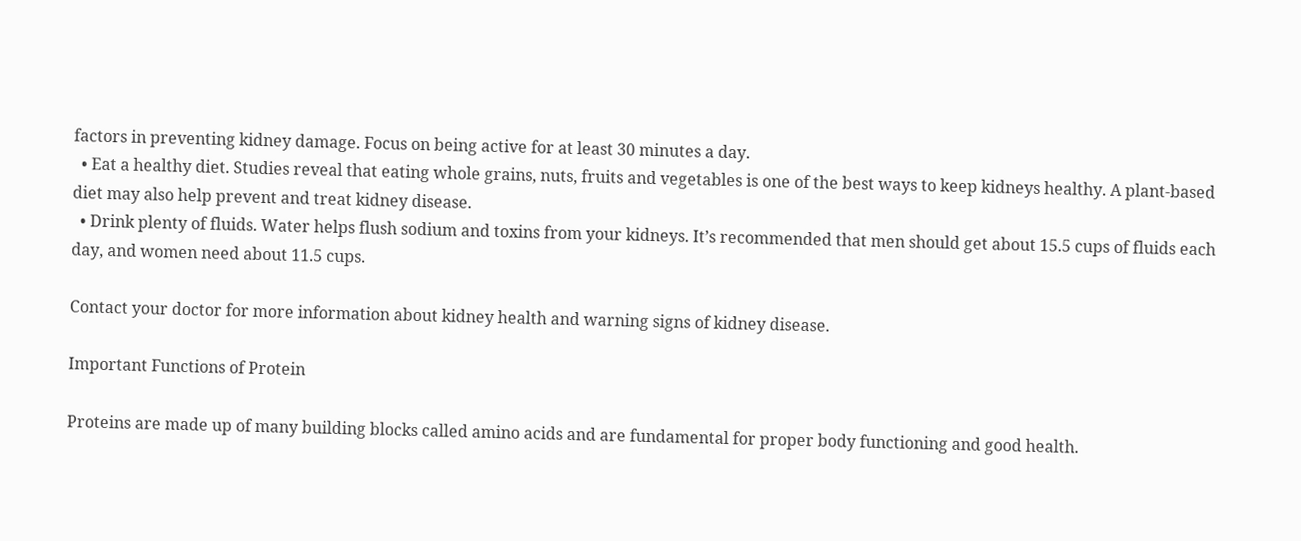factors in preventing kidney damage. Focus on being active for at least 30 minutes a day.
  • Eat a healthy diet. Studies reveal that eating whole grains, nuts, fruits and vegetables is one of the best ways to keep kidneys healthy. A plant-based diet may also help prevent and treat kidney disease.
  • Drink plenty of fluids. Water helps flush sodium and toxins from your kidneys. It’s recommended that men should get about 15.5 cups of fluids each day, and women need about 11.5 cups.

Contact your doctor for more information about kidney health and warning signs of kidney disease.

Important Functions of Protein

Proteins are made up of many building blocks called amino acids and are fundamental for proper body functioning and good health.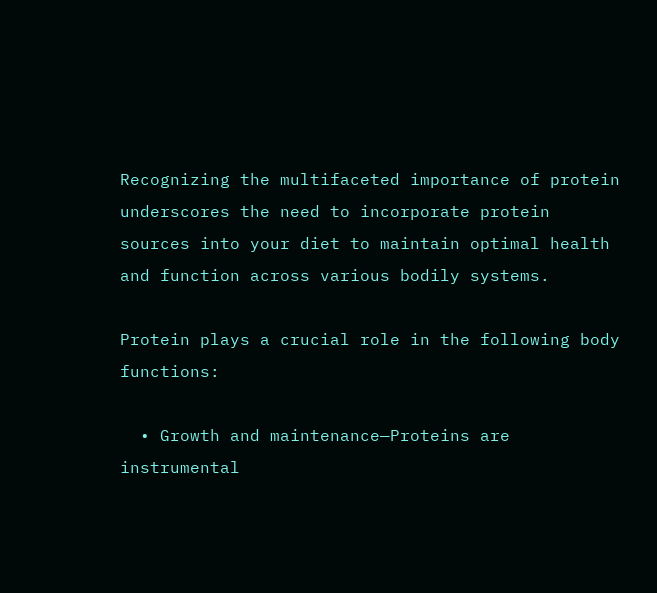Recognizing the multifaceted importance of protein underscores the need to incorporate protein sources into your diet to maintain optimal health and function across various bodily systems.

Protein plays a crucial role in the following body functions:

  • Growth and maintenance—Proteins are instrumental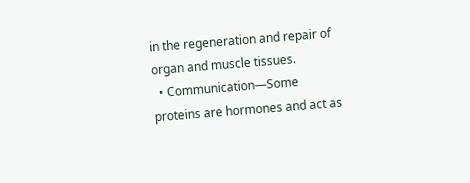in the regeneration and repair of organ and muscle tissues.
  • Communication—Some proteins are hormones and act as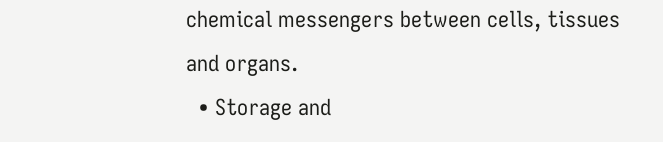chemical messengers between cells, tissues and organs.
  • Storage and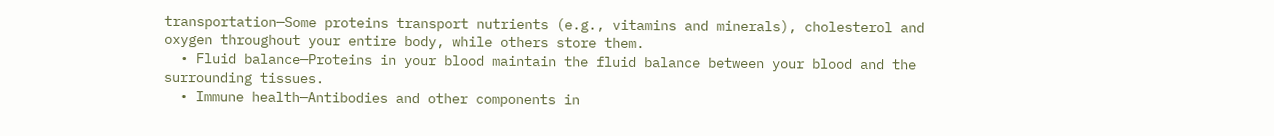transportation—Some proteins transport nutrients (e.g., vitamins and minerals), cholesterol and oxygen throughout your entire body, while others store them.
  • Fluid balance—Proteins in your blood maintain the fluid balance between your blood and the surrounding tissues.
  • Immune health—Antibodies and other components in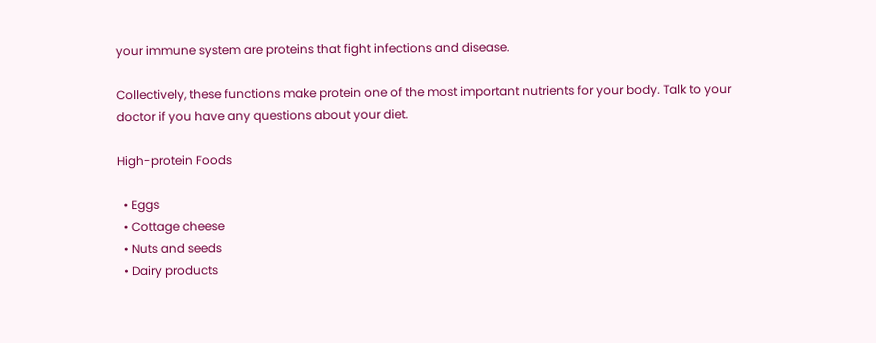your immune system are proteins that fight infections and disease.

Collectively, these functions make protein one of the most important nutrients for your body. Talk to your doctor if you have any questions about your diet.

High-protein Foods

  • Eggs
  • Cottage cheese
  • Nuts and seeds
  • Dairy products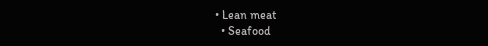• Lean meat
  • Seafood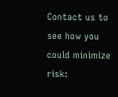Contact us to see how you could minimize risk: